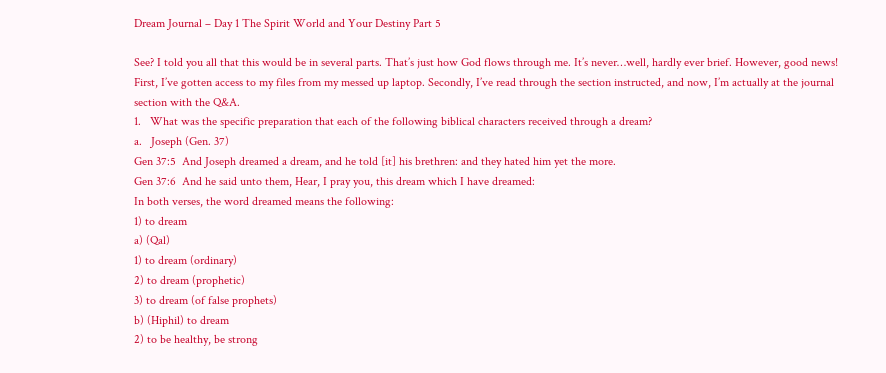Dream Journal – Day 1 The Spirit World and Your Destiny Part 5

See? I told you all that this would be in several parts. That’s just how God flows through me. It’s never…well, hardly ever brief. However, good news! First, I’ve gotten access to my files from my messed up laptop. Secondly, I’ve read through the section instructed, and now, I’m actually at the journal section with the Q&A.
1.   What was the specific preparation that each of the following biblical characters received through a dream?
a.   Joseph (Gen. 37)
Gen 37:5  And Joseph dreamed a dream, and he told [it] his brethren: and they hated him yet the more.
Gen 37:6  And he said unto them, Hear, I pray you, this dream which I have dreamed:
In both verses, the word dreamed means the following:
1) to dream
a) (Qal)
1) to dream (ordinary)
2) to dream (prophetic)
3) to dream (of false prophets)
b) (Hiphil) to dream
2) to be healthy, be strong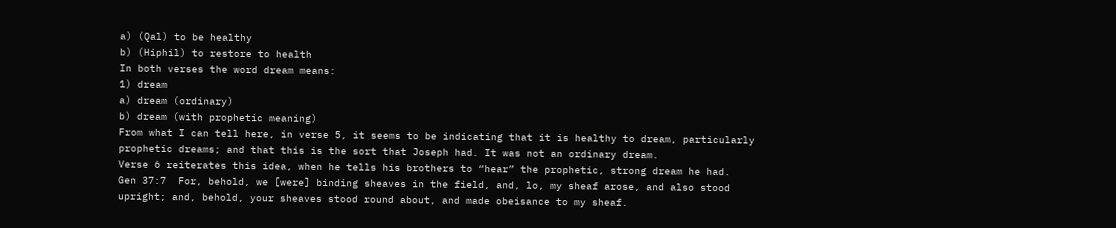a) (Qal) to be healthy
b) (Hiphil) to restore to health
In both verses the word dream means:
1) dream
a) dream (ordinary)
b) dream (with prophetic meaning)
From what I can tell here, in verse 5, it seems to be indicating that it is healthy to dream, particularly prophetic dreams; and that this is the sort that Joseph had. It was not an ordinary dream.
Verse 6 reiterates this idea, when he tells his brothers to “hear” the prophetic, strong dream he had.
Gen 37:7  For, behold, we [were] binding sheaves in the field, and, lo, my sheaf arose, and also stood upright; and, behold, your sheaves stood round about, and made obeisance to my sheaf.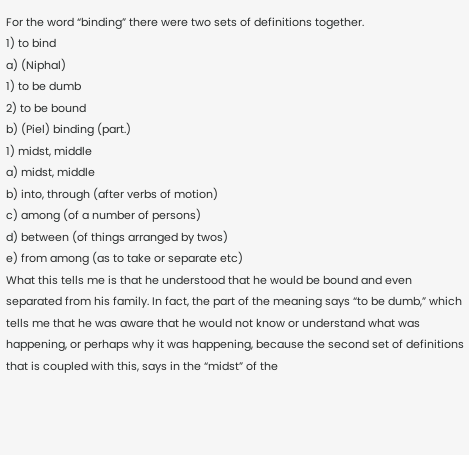For the word “binding” there were two sets of definitions together.
1) to bind
a) (Niphal)
1) to be dumb
2) to be bound
b) (Piel) binding (part.)
1) midst, middle
a) midst, middle
b) into, through (after verbs of motion)
c) among (of a number of persons)
d) between (of things arranged by twos)
e) from among (as to take or separate etc)
What this tells me is that he understood that he would be bound and even separated from his family. In fact, the part of the meaning says “to be dumb,” which tells me that he was aware that he would not know or understand what was happening, or perhaps why it was happening, because the second set of definitions that is coupled with this, says in the “midst” of the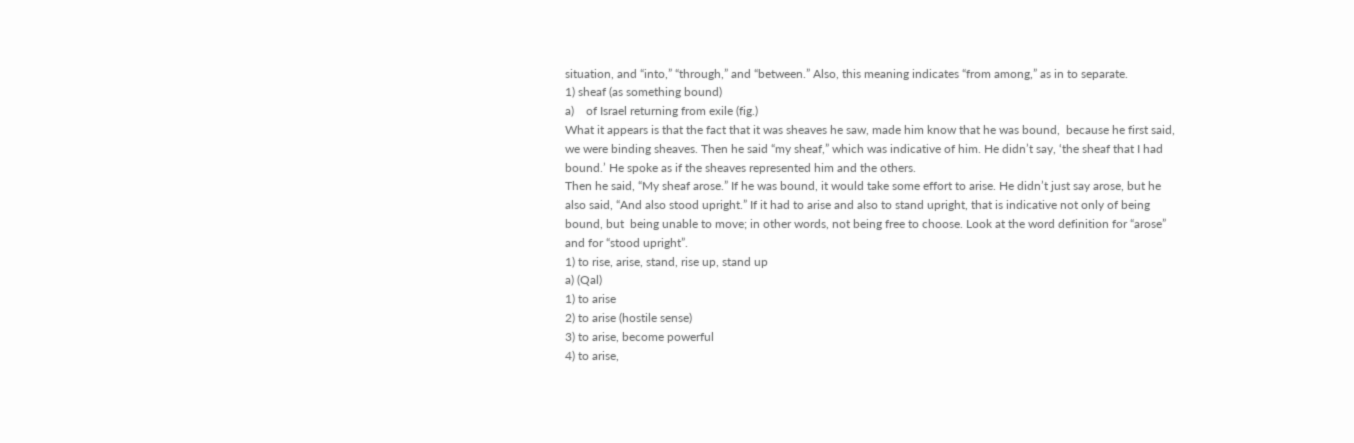situation, and “into,” “through,” and “between.” Also, this meaning indicates “from among,” as in to separate.
1) sheaf (as something bound)
a)    of Israel returning from exile (fig.)
What it appears is that the fact that it was sheaves he saw, made him know that he was bound,  because he first said, we were binding sheaves. Then he said “my sheaf,” which was indicative of him. He didn’t say, ‘the sheaf that I had bound.’ He spoke as if the sheaves represented him and the others.
Then he said, “My sheaf arose.” If he was bound, it would take some effort to arise. He didn’t just say arose, but he also said, “And also stood upright.” If it had to arise and also to stand upright, that is indicative not only of being bound, but  being unable to move; in other words, not being free to choose. Look at the word definition for “arose” and for “stood upright”.
1) to rise, arise, stand, rise up, stand up
a) (Qal)
1) to arise
2) to arise (hostile sense)
3) to arise, become powerful
4) to arise,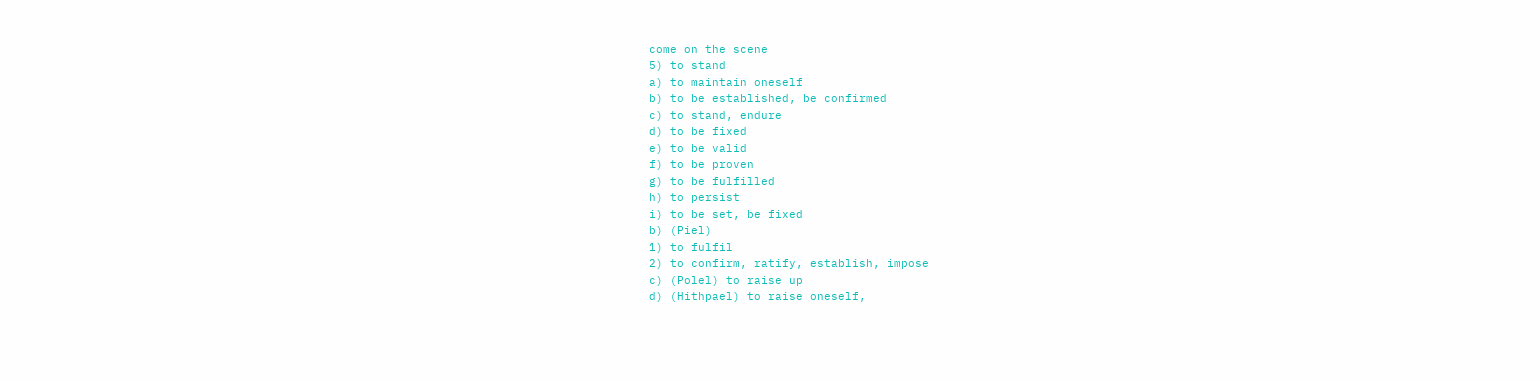come on the scene
5) to stand
a) to maintain oneself
b) to be established, be confirmed
c) to stand, endure
d) to be fixed
e) to be valid
f) to be proven
g) to be fulfilled
h) to persist
i) to be set, be fixed
b) (Piel)
1) to fulfil
2) to confirm, ratify, establish, impose
c) (Polel) to raise up
d) (Hithpael) to raise oneself,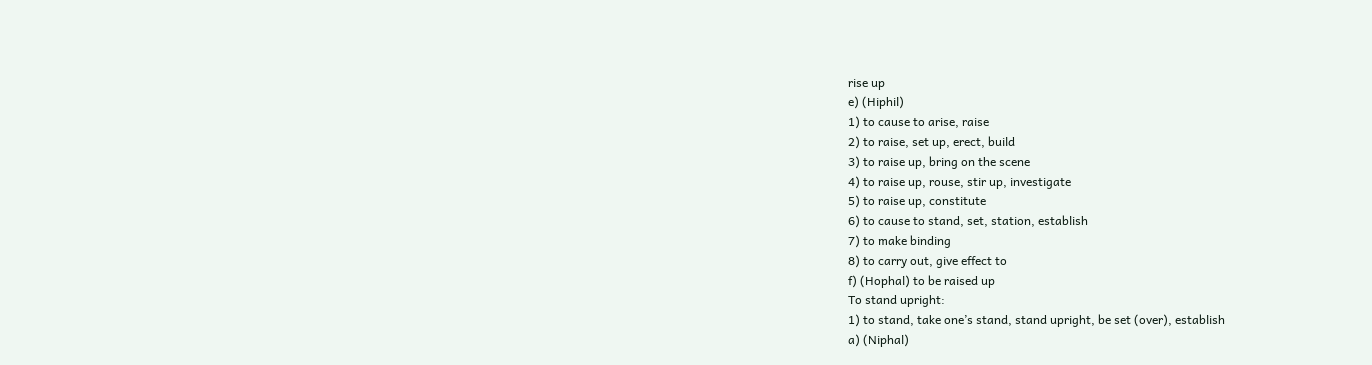rise up
e) (Hiphil)
1) to cause to arise, raise
2) to raise, set up, erect, build
3) to raise up, bring on the scene
4) to raise up, rouse, stir up, investigate
5) to raise up, constitute
6) to cause to stand, set, station, establish
7) to make binding
8) to carry out, give effect to
f) (Hophal) to be raised up
To stand upright:
1) to stand, take one’s stand, stand upright, be set (over), establish
a) (Niphal)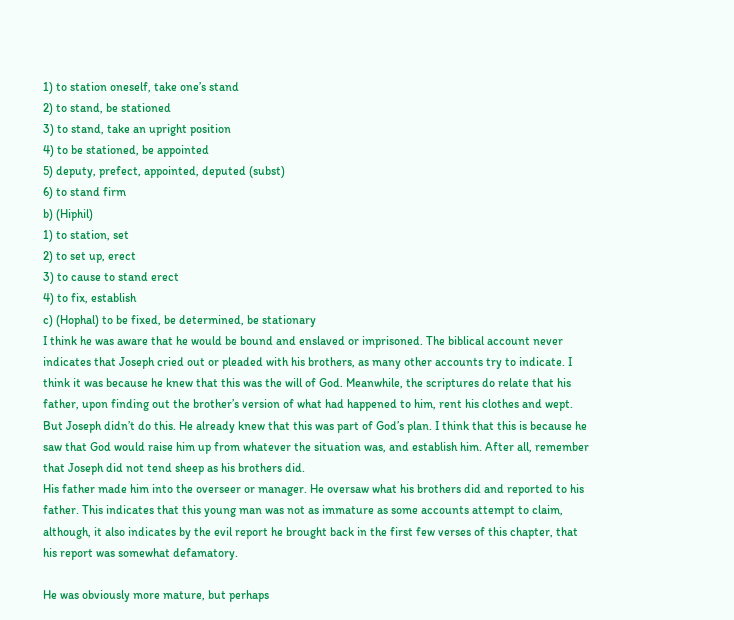1) to station oneself, take one’s stand
2) to stand, be stationed
3) to stand, take an upright position
4) to be stationed, be appointed
5) deputy, prefect, appointed, deputed (subst)
6) to stand firm
b) (Hiphil)
1) to station, set
2) to set up, erect
3) to cause to stand erect
4) to fix, establish
c) (Hophal) to be fixed, be determined, be stationary
I think he was aware that he would be bound and enslaved or imprisoned. The biblical account never indicates that Joseph cried out or pleaded with his brothers, as many other accounts try to indicate. I think it was because he knew that this was the will of God. Meanwhile, the scriptures do relate that his father, upon finding out the brother’s version of what had happened to him, rent his clothes and wept.
But Joseph didn’t do this. He already knew that this was part of God’s plan. I think that this is because he saw that God would raise him up from whatever the situation was, and establish him. After all, remember that Joseph did not tend sheep as his brothers did.
His father made him into the overseer or manager. He oversaw what his brothers did and reported to his father. This indicates that this young man was not as immature as some accounts attempt to claim, although, it also indicates by the evil report he brought back in the first few verses of this chapter, that his report was somewhat defamatory.

He was obviously more mature, but perhaps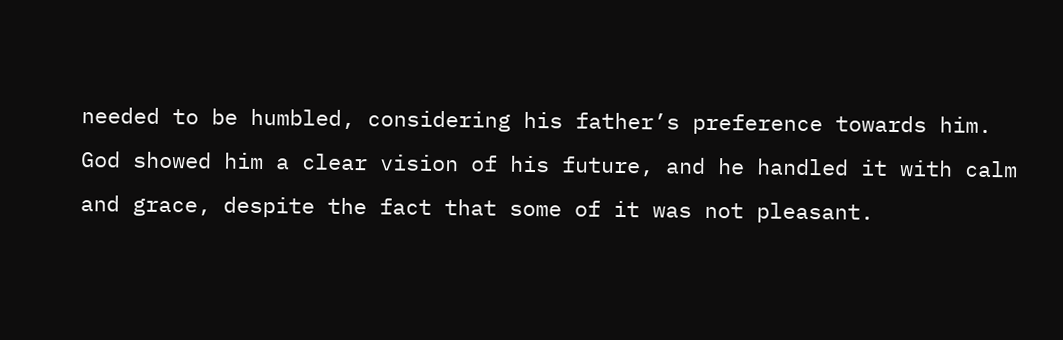needed to be humbled, considering his father’s preference towards him.  God showed him a clear vision of his future, and he handled it with calm and grace, despite the fact that some of it was not pleasant.